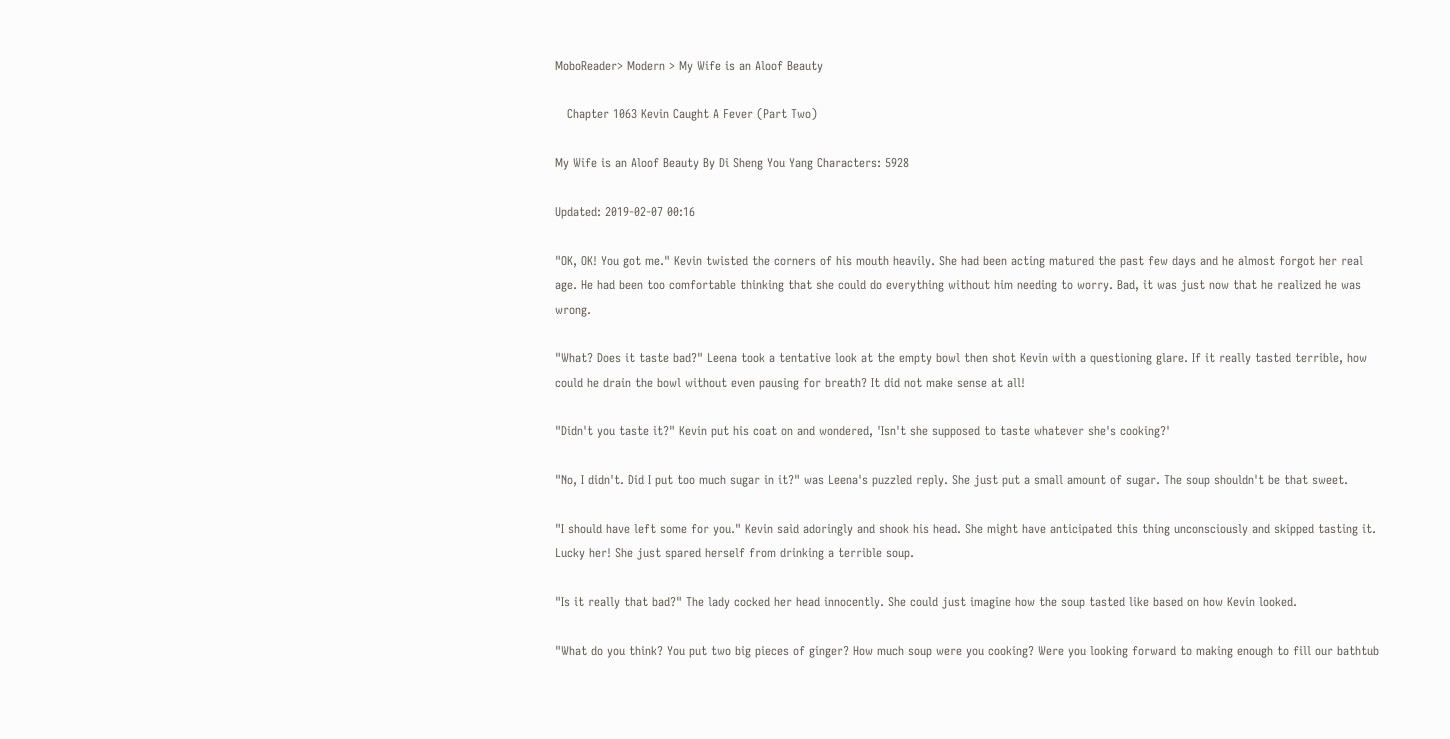MoboReader> Modern > My Wife is an Aloof Beauty

   Chapter 1063 Kevin Caught A Fever (Part Two)

My Wife is an Aloof Beauty By Di Sheng You Yang Characters: 5928

Updated: 2019-02-07 00:16

"OK, OK! You got me." Kevin twisted the corners of his mouth heavily. She had been acting matured the past few days and he almost forgot her real age. He had been too comfortable thinking that she could do everything without him needing to worry. Bad, it was just now that he realized he was wrong.

"What? Does it taste bad?" Leena took a tentative look at the empty bowl then shot Kevin with a questioning glare. If it really tasted terrible, how could he drain the bowl without even pausing for breath? It did not make sense at all!

"Didn't you taste it?" Kevin put his coat on and wondered, 'Isn't she supposed to taste whatever she's cooking?'

"No, I didn't. Did I put too much sugar in it?" was Leena's puzzled reply. She just put a small amount of sugar. The soup shouldn't be that sweet.

"I should have left some for you." Kevin said adoringly and shook his head. She might have anticipated this thing unconsciously and skipped tasting it. Lucky her! She just spared herself from drinking a terrible soup.

"Is it really that bad?" The lady cocked her head innocently. She could just imagine how the soup tasted like based on how Kevin looked.

"What do you think? You put two big pieces of ginger? How much soup were you cooking? Were you looking forward to making enough to fill our bathtub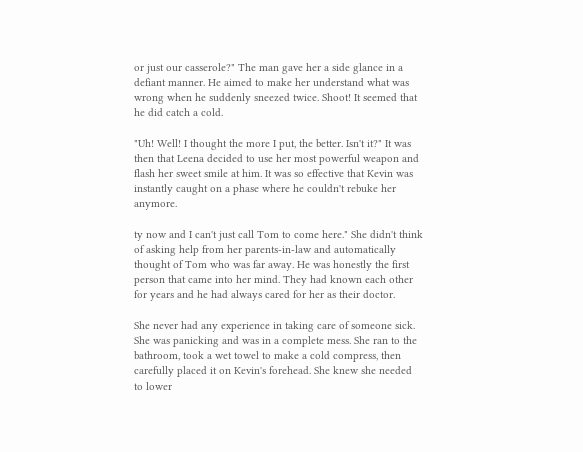or just our casserole?" The man gave her a side glance in a defiant manner. He aimed to make her understand what was wrong when he suddenly sneezed twice. Shoot! It seemed that he did catch a cold.

"Uh! Well! I thought the more I put, the better. Isn't it?" It was then that Leena decided to use her most powerful weapon and flash her sweet smile at him. It was so effective that Kevin was instantly caught on a phase where he couldn't rebuke her anymore.

ty now and I can't just call Tom to come here." She didn't think of asking help from her parents-in-law and automatically thought of Tom who was far away. He was honestly the first person that came into her mind. They had known each other for years and he had always cared for her as their doctor.

She never had any experience in taking care of someone sick. She was panicking and was in a complete mess. She ran to the bathroom, took a wet towel to make a cold compress, then carefully placed it on Kevin's forehead. She knew she needed to lower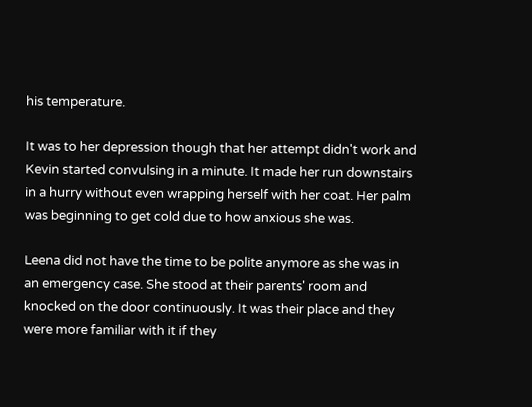his temperature.

It was to her depression though that her attempt didn't work and Kevin started convulsing in a minute. It made her run downstairs in a hurry without even wrapping herself with her coat. Her palm was beginning to get cold due to how anxious she was.

Leena did not have the time to be polite anymore as she was in an emergency case. She stood at their parents' room and knocked on the door continuously. It was their place and they were more familiar with it if they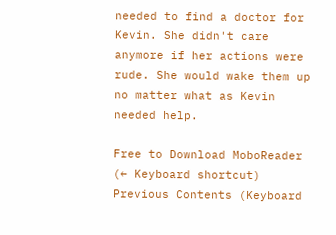needed to find a doctor for Kevin. She didn't care anymore if her actions were rude. She would wake them up no matter what as Kevin needed help.

Free to Download MoboReader
(← Keyboard shortcut) Previous Contents (Keyboard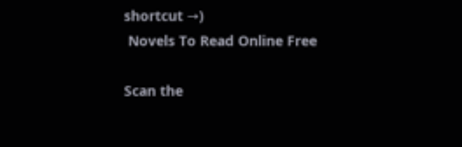shortcut →)
 Novels To Read Online Free

Scan the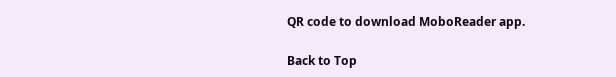QR code to download MoboReader app.

Back to Top